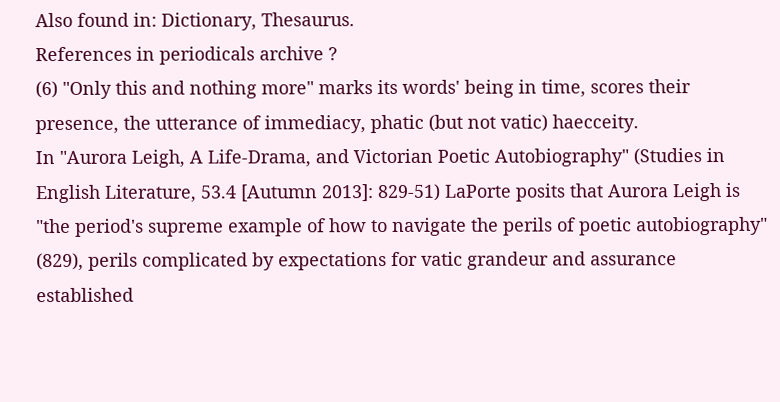Also found in: Dictionary, Thesaurus.
References in periodicals archive ?
(6) "Only this and nothing more" marks its words' being in time, scores their presence, the utterance of immediacy, phatic (but not vatic) haecceity.
In "Aurora Leigh, A Life-Drama, and Victorian Poetic Autobiography" (Studies in English Literature, 53.4 [Autumn 2013]: 829-51) LaPorte posits that Aurora Leigh is "the period's supreme example of how to navigate the perils of poetic autobiography" (829), perils complicated by expectations for vatic grandeur and assurance established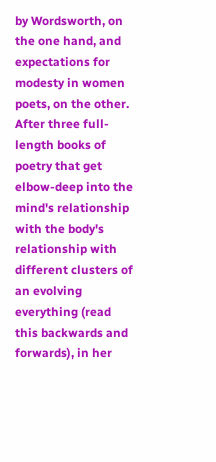by Wordsworth, on the one hand, and expectations for modesty in women poets, on the other.
After three full-length books of poetry that get elbow-deep into the mind's relationship with the body's relationship with different clusters of an evolving everything (read this backwards and forwards), in her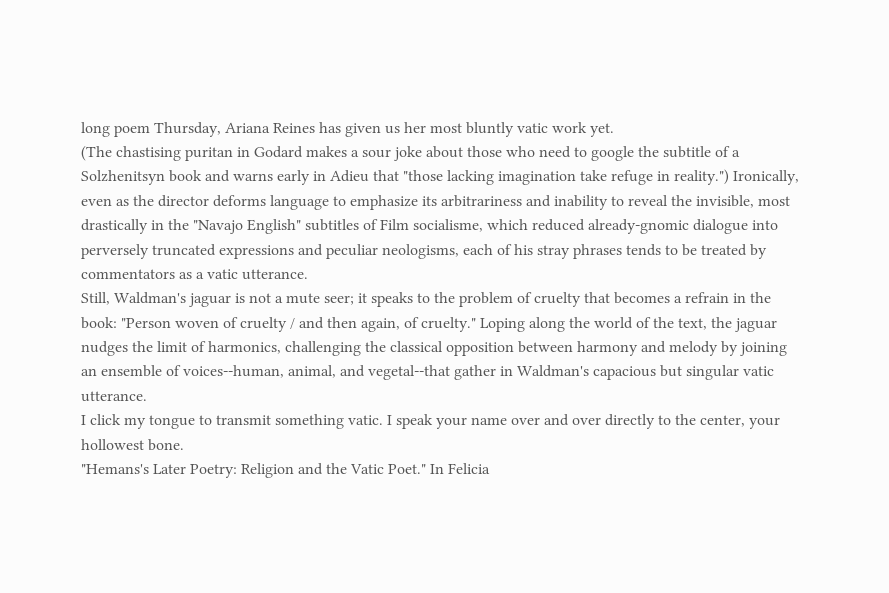long poem Thursday, Ariana Reines has given us her most bluntly vatic work yet.
(The chastising puritan in Godard makes a sour joke about those who need to google the subtitle of a Solzhenitsyn book and warns early in Adieu that "those lacking imagination take refuge in reality.") Ironically, even as the director deforms language to emphasize its arbitrariness and inability to reveal the invisible, most drastically in the "Navajo English" subtitles of Film socialisme, which reduced already-gnomic dialogue into perversely truncated expressions and peculiar neologisms, each of his stray phrases tends to be treated by commentators as a vatic utterance.
Still, Waldman's jaguar is not a mute seer; it speaks to the problem of cruelty that becomes a refrain in the book: "Person woven of cruelty / and then again, of cruelty." Loping along the world of the text, the jaguar nudges the limit of harmonics, challenging the classical opposition between harmony and melody by joining an ensemble of voices--human, animal, and vegetal--that gather in Waldman's capacious but singular vatic utterance.
I click my tongue to transmit something vatic. I speak your name over and over directly to the center, your hollowest bone.
"Hemans's Later Poetry: Religion and the Vatic Poet." In Felicia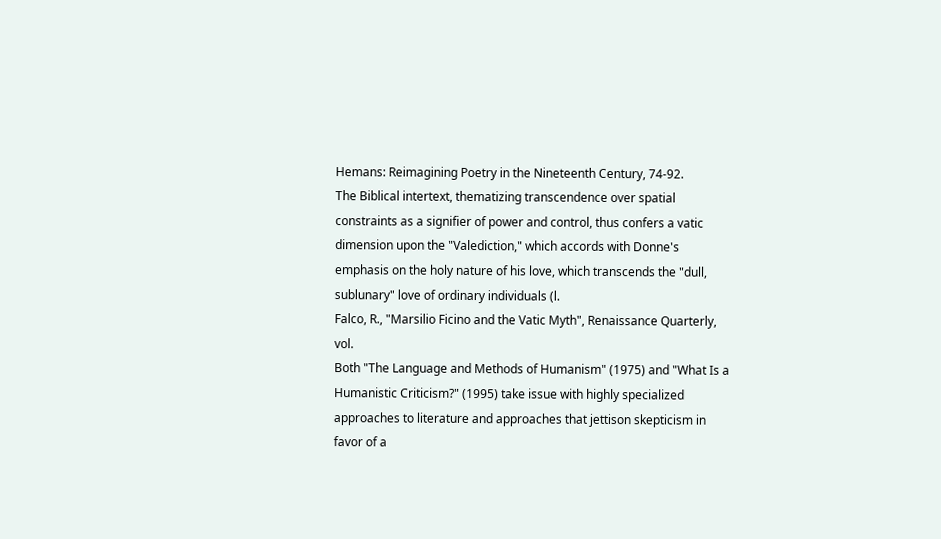Hemans: Reimagining Poetry in the Nineteenth Century, 74-92.
The Biblical intertext, thematizing transcendence over spatial constraints as a signifier of power and control, thus confers a vatic dimension upon the "Valediction," which accords with Donne's emphasis on the holy nature of his love, which transcends the "dull, sublunary" love of ordinary individuals (l.
Falco, R., "Marsilio Ficino and the Vatic Myth", Renaissance Quarterly, vol.
Both "The Language and Methods of Humanism" (1975) and "What Is a Humanistic Criticism?" (1995) take issue with highly specialized approaches to literature and approaches that jettison skepticism in favor of a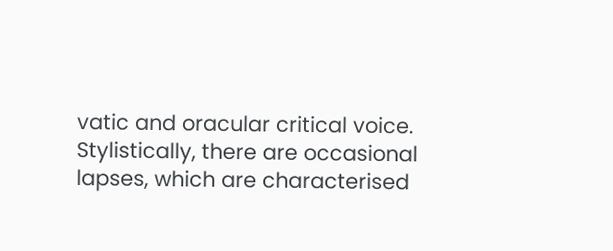vatic and oracular critical voice.
Stylistically, there are occasional lapses, which are characterised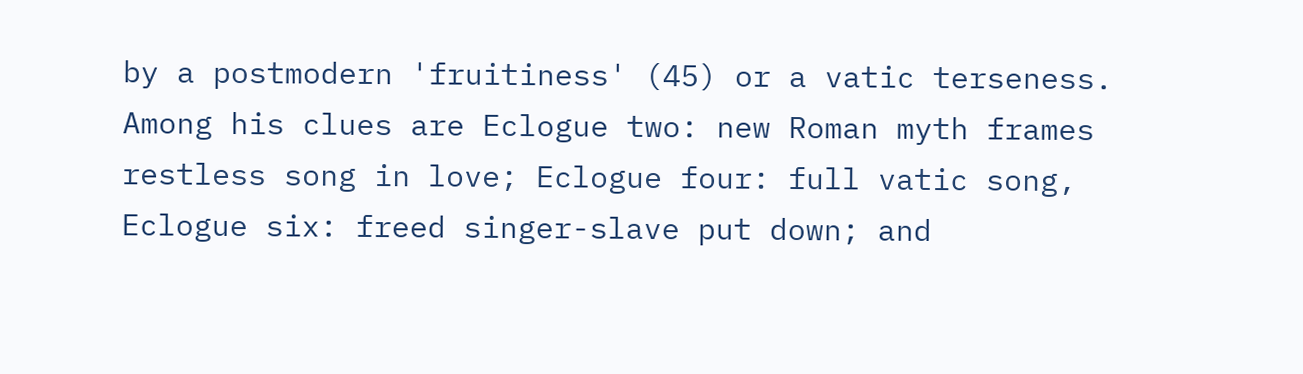by a postmodern 'fruitiness' (45) or a vatic terseness.
Among his clues are Eclogue two: new Roman myth frames restless song in love; Eclogue four: full vatic song, Eclogue six: freed singer-slave put down; and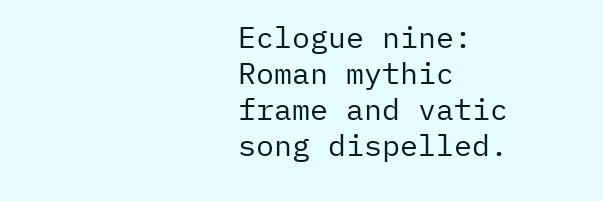Eclogue nine: Roman mythic frame and vatic song dispelled.